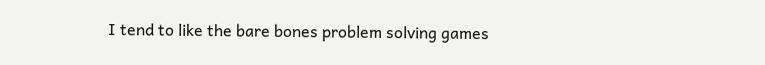I tend to like the bare bones problem solving games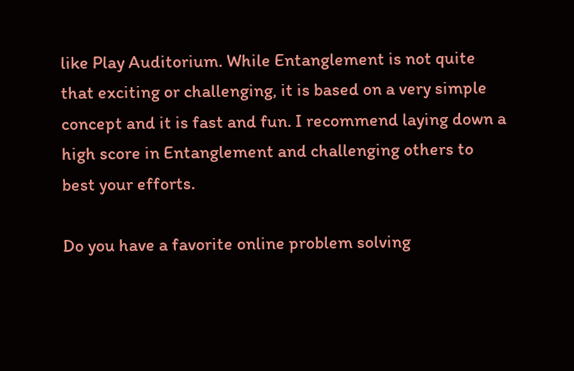like Play Auditorium. While Entanglement is not quite that exciting or challenging, it is based on a very simple concept and it is fast and fun. I recommend laying down a high score in Entanglement and challenging others to best your efforts.

Do you have a favorite online problem solving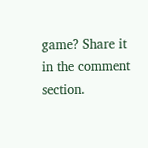game? Share it in the comment section.